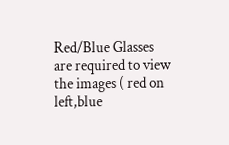Red/Blue Glasses are required to view the images ( red on left,blue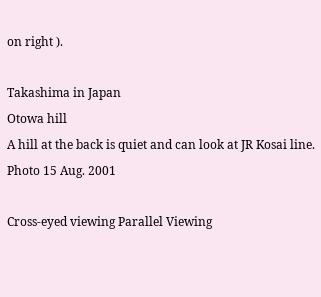on right ).

Takashima in Japan
Otowa hill
A hill at the back is quiet and can look at JR Kosai line.
Photo 15 Aug. 2001

Cross-eyed viewing Parallel Viewing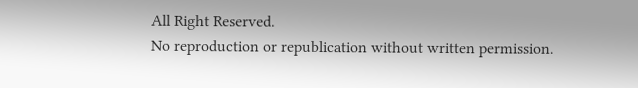All Right Reserved.
No reproduction or republication without written permission.